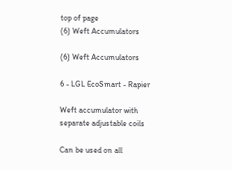top of page
(6) Weft Accumulators

(6) Weft Accumulators

6 - LGL EcoSmart - Rapier

Weft accumulator with separate adjustable coils

Can be used on all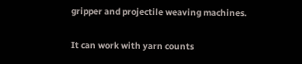gripper and projectile weaving machines.

It can work with yarn counts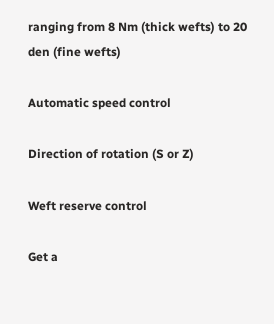ranging from 8 Nm (thick wefts) to 20 den (fine wefts)

Automatic speed control

Direction of rotation (S or Z)

Weft reserve control

Get a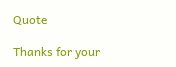Quote

Thanks for your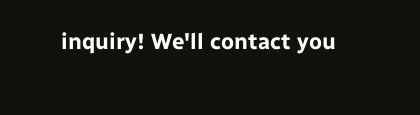inquiry! We'll contact you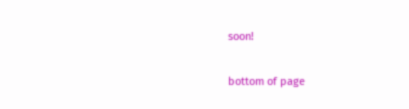soon!

bottom of page